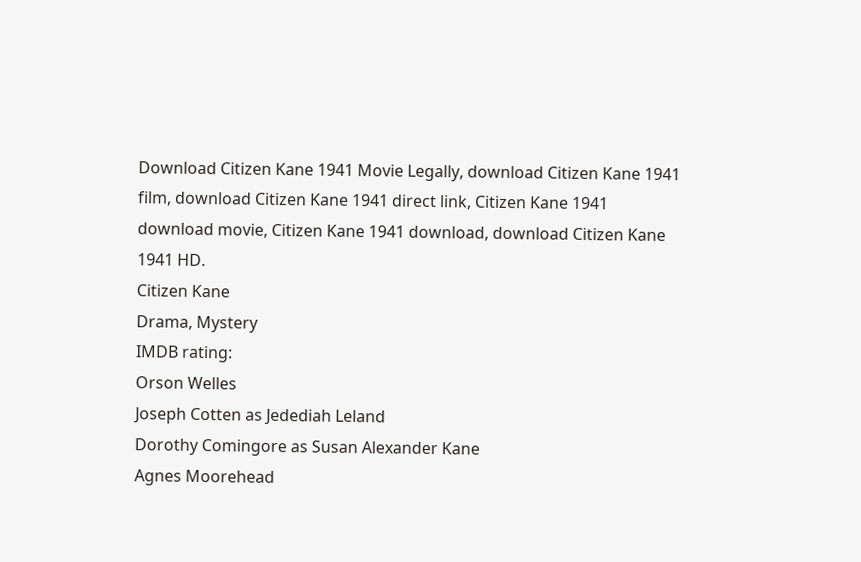Download Citizen Kane 1941 Movie Legally, download Citizen Kane 1941 film, download Citizen Kane 1941 direct link, Citizen Kane 1941 download movie, Citizen Kane 1941 download, download Citizen Kane 1941 HD.
Citizen Kane
Drama, Mystery
IMDB rating:
Orson Welles
Joseph Cotten as Jedediah Leland
Dorothy Comingore as Susan Alexander Kane
Agnes Moorehead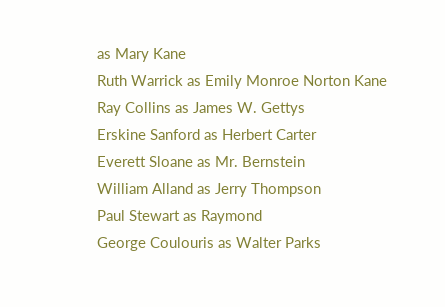as Mary Kane
Ruth Warrick as Emily Monroe Norton Kane
Ray Collins as James W. Gettys
Erskine Sanford as Herbert Carter
Everett Sloane as Mr. Bernstein
William Alland as Jerry Thompson
Paul Stewart as Raymond
George Coulouris as Walter Parks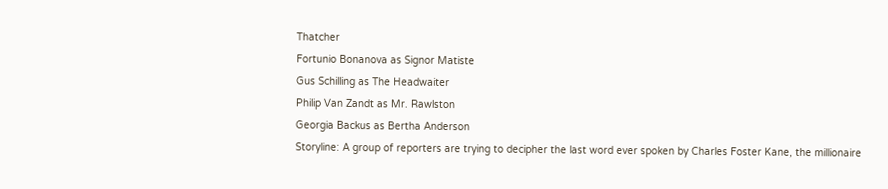Thatcher
Fortunio Bonanova as Signor Matiste
Gus Schilling as The Headwaiter
Philip Van Zandt as Mr. Rawlston
Georgia Backus as Bertha Anderson
Storyline: A group of reporters are trying to decipher the last word ever spoken by Charles Foster Kane, the millionaire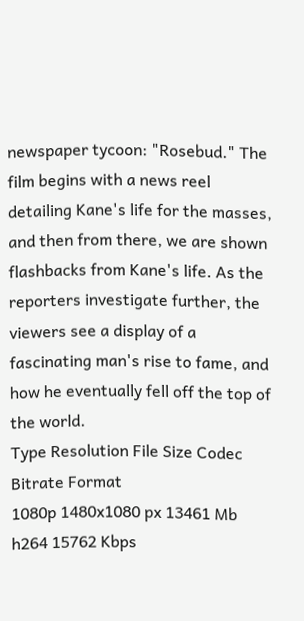newspaper tycoon: "Rosebud." The film begins with a news reel detailing Kane's life for the masses, and then from there, we are shown flashbacks from Kane's life. As the reporters investigate further, the viewers see a display of a fascinating man's rise to fame, and how he eventually fell off the top of the world.
Type Resolution File Size Codec Bitrate Format
1080p 1480x1080 px 13461 Mb h264 15762 Kbps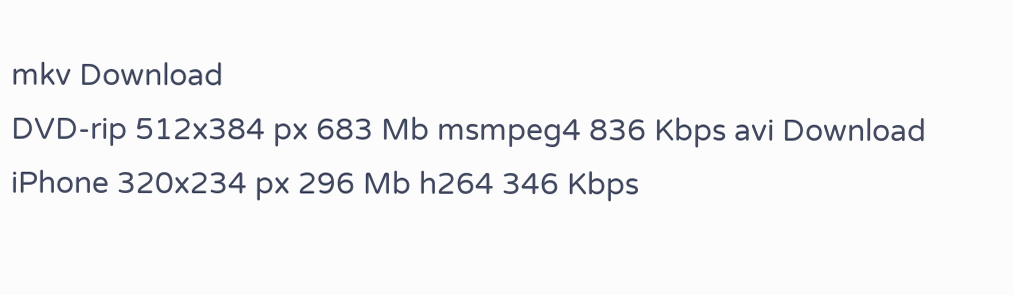mkv Download
DVD-rip 512x384 px 683 Mb msmpeg4 836 Kbps avi Download
iPhone 320x234 px 296 Mb h264 346 Kbps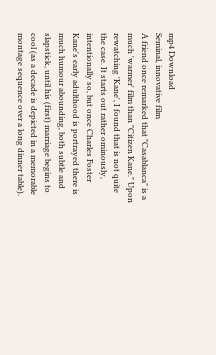mp4 Download
Seminal, innovative film
A friend once remarked that "Casablanca" is a much 'warmer' film than "Citizen Kane." Upon rewatching 'Kane', I found that is not quite the case. It starts out rather ominously, intentionally so, but once Charles Foster Kane's early adulthood is portrayed there is much humour abounding, both subtle and slapstick, until his (first) marriage begins to cool (as a decade is depicted in a memorable montage sequence over a long dinner table).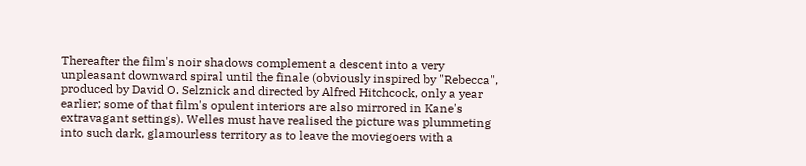Thereafter the film's noir shadows complement a descent into a very unpleasant downward spiral until the finale (obviously inspired by "Rebecca", produced by David O. Selznick and directed by Alfred Hitchcock, only a year earlier; some of that film's opulent interiors are also mirrored in Kane's extravagant settings). Welles must have realised the picture was plummeting into such dark, glamourless territory as to leave the moviegoers with a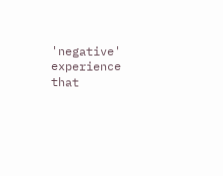'negative' experience that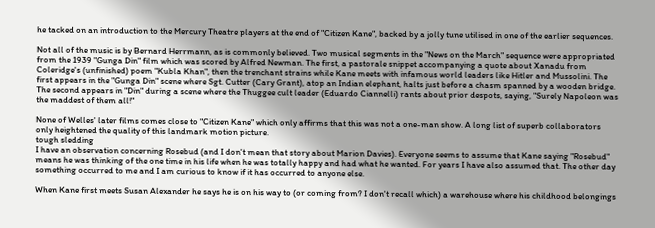he tacked on an introduction to the Mercury Theatre players at the end of "Citizen Kane", backed by a jolly tune utilised in one of the earlier sequences.

Not all of the music is by Bernard Herrmann, as is commonly believed. Two musical segments in the "News on the March" sequence were appropriated from the 1939 "Gunga Din" film which was scored by Alfred Newman. The first, a pastorale snippet accompanying a quote about Xanadu from Coleridge's (unfinished) poem "Kubla Khan", then the trenchant strains while Kane meets with infamous world leaders like Hitler and Mussolini. The first appears in the "Gunga Din" scene where Sgt. Cutter (Cary Grant), atop an Indian elephant, halts just before a chasm spanned by a wooden bridge. The second appears in "Din" during a scene where the Thuggee cult leader (Eduardo Ciannelli) rants about prior despots, saying, "Surely Napoleon was the maddest of them all!"

None of Welles' later films comes close to "Citizen Kane" which only affirms that this was not a one-man show. A long list of superb collaborators only heightened the quality of this landmark motion picture.
tough sledding
I have an observation concerning Rosebud (and I don't mean that story about Marion Davies). Everyone seems to assume that Kane saying "Rosebud" means he was thinking of the one time in his life when he was totally happy and had what he wanted. For years I have also assumed that. The other day something occurred to me and I am curious to know if it has occurred to anyone else.

When Kane first meets Susan Alexander he says he is on his way to (or coming from? I don't recall which) a warehouse where his childhood belongings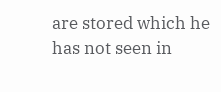are stored which he has not seen in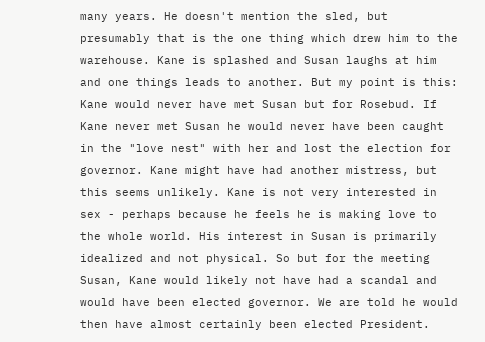many years. He doesn't mention the sled, but presumably that is the one thing which drew him to the warehouse. Kane is splashed and Susan laughs at him and one things leads to another. But my point is this: Kane would never have met Susan but for Rosebud. If Kane never met Susan he would never have been caught in the "love nest" with her and lost the election for governor. Kane might have had another mistress, but this seems unlikely. Kane is not very interested in sex - perhaps because he feels he is making love to the whole world. His interest in Susan is primarily idealized and not physical. So but for the meeting Susan, Kane would likely not have had a scandal and would have been elected governor. We are told he would then have almost certainly been elected President.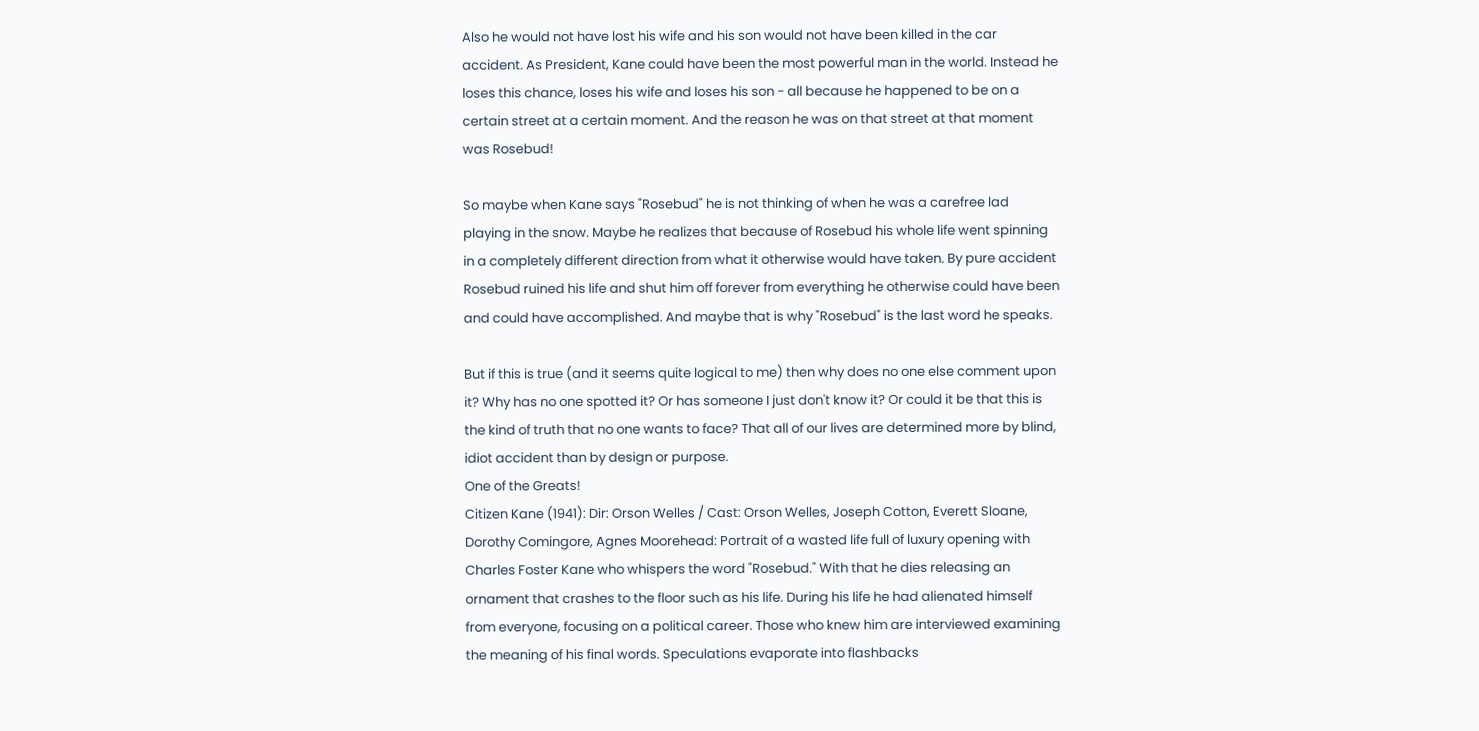Also he would not have lost his wife and his son would not have been killed in the car accident. As President, Kane could have been the most powerful man in the world. Instead he loses this chance, loses his wife and loses his son - all because he happened to be on a certain street at a certain moment. And the reason he was on that street at that moment was Rosebud!

So maybe when Kane says "Rosebud" he is not thinking of when he was a carefree lad playing in the snow. Maybe he realizes that because of Rosebud his whole life went spinning in a completely different direction from what it otherwise would have taken. By pure accident Rosebud ruined his life and shut him off forever from everything he otherwise could have been and could have accomplished. And maybe that is why "Rosebud" is the last word he speaks.

But if this is true (and it seems quite logical to me) then why does no one else comment upon it? Why has no one spotted it? Or has someone I just don't know it? Or could it be that this is the kind of truth that no one wants to face? That all of our lives are determined more by blind, idiot accident than by design or purpose.
One of the Greats!
Citizen Kane (1941): Dir: Orson Welles / Cast: Orson Welles, Joseph Cotton, Everett Sloane, Dorothy Comingore, Agnes Moorehead: Portrait of a wasted life full of luxury opening with Charles Foster Kane who whispers the word "Rosebud." With that he dies releasing an ornament that crashes to the floor such as his life. During his life he had alienated himself from everyone, focusing on a political career. Those who knew him are interviewed examining the meaning of his final words. Speculations evaporate into flashbacks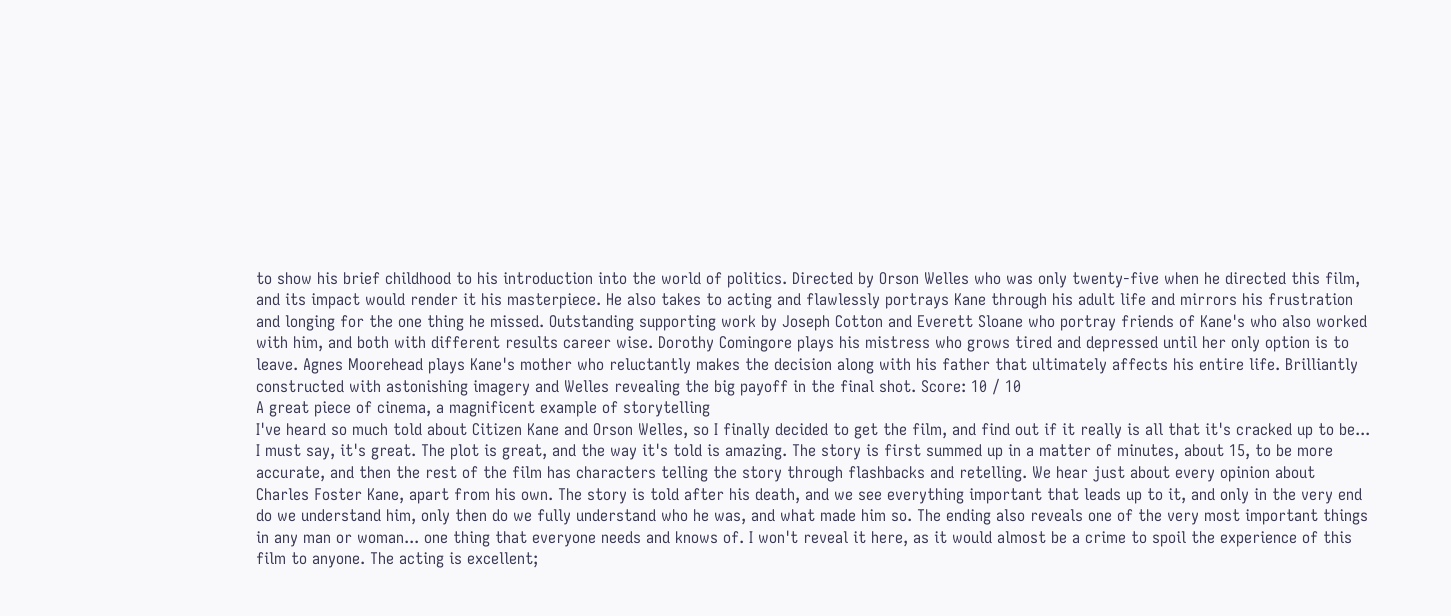to show his brief childhood to his introduction into the world of politics. Directed by Orson Welles who was only twenty-five when he directed this film, and its impact would render it his masterpiece. He also takes to acting and flawlessly portrays Kane through his adult life and mirrors his frustration and longing for the one thing he missed. Outstanding supporting work by Joseph Cotton and Everett Sloane who portray friends of Kane's who also worked with him, and both with different results career wise. Dorothy Comingore plays his mistress who grows tired and depressed until her only option is to leave. Agnes Moorehead plays Kane's mother who reluctantly makes the decision along with his father that ultimately affects his entire life. Brilliantly constructed with astonishing imagery and Welles revealing the big payoff in the final shot. Score: 10 / 10
A great piece of cinema, a magnificent example of storytelling
I've heard so much told about Citizen Kane and Orson Welles, so I finally decided to get the film, and find out if it really is all that it's cracked up to be... I must say, it's great. The plot is great, and the way it's told is amazing. The story is first summed up in a matter of minutes, about 15, to be more accurate, and then the rest of the film has characters telling the story through flashbacks and retelling. We hear just about every opinion about Charles Foster Kane, apart from his own. The story is told after his death, and we see everything important that leads up to it, and only in the very end do we understand him, only then do we fully understand who he was, and what made him so. The ending also reveals one of the very most important things in any man or woman... one thing that everyone needs and knows of. I won't reveal it here, as it would almost be a crime to spoil the experience of this film to anyone. The acting is excellent;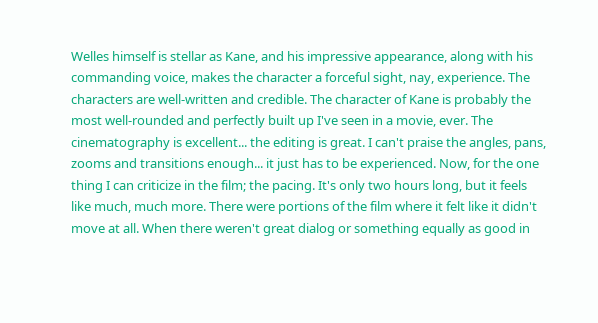Welles himself is stellar as Kane, and his impressive appearance, along with his commanding voice, makes the character a forceful sight, nay, experience. The characters are well-written and credible. The character of Kane is probably the most well-rounded and perfectly built up I've seen in a movie, ever. The cinematography is excellent... the editing is great. I can't praise the angles, pans, zooms and transitions enough... it just has to be experienced. Now, for the one thing I can criticize in the film; the pacing. It's only two hours long, but it feels like much, much more. There were portions of the film where it felt like it didn't move at all. When there weren't great dialog or something equally as good in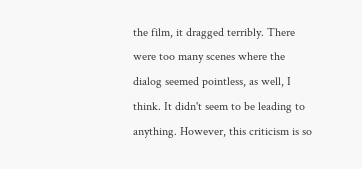the film, it dragged terribly. There were too many scenes where the dialog seemed pointless, as well, I think. It didn't seem to be leading to anything. However, this criticism is so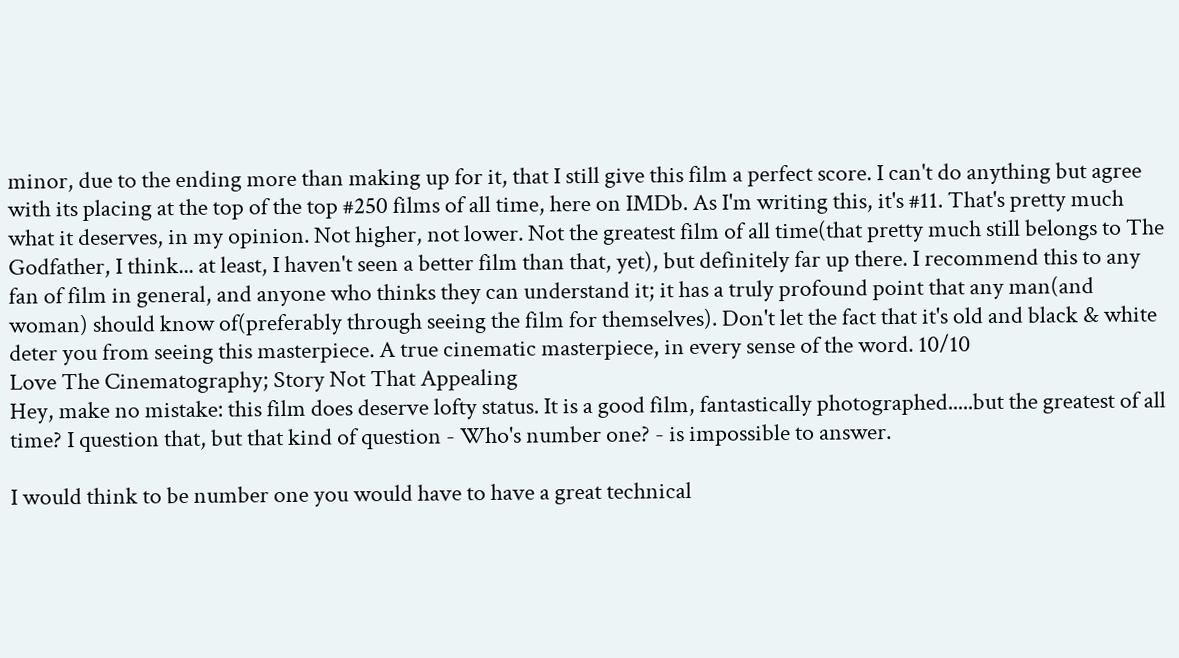minor, due to the ending more than making up for it, that I still give this film a perfect score. I can't do anything but agree with its placing at the top of the top #250 films of all time, here on IMDb. As I'm writing this, it's #11. That's pretty much what it deserves, in my opinion. Not higher, not lower. Not the greatest film of all time(that pretty much still belongs to The Godfather, I think... at least, I haven't seen a better film than that, yet), but definitely far up there. I recommend this to any fan of film in general, and anyone who thinks they can understand it; it has a truly profound point that any man(and woman) should know of(preferably through seeing the film for themselves). Don't let the fact that it's old and black & white deter you from seeing this masterpiece. A true cinematic masterpiece, in every sense of the word. 10/10
Love The Cinematography; Story Not That Appealing
Hey, make no mistake: this film does deserve lofty status. It is a good film, fantastically photographed.....but the greatest of all time? I question that, but that kind of question - Who's number one? - is impossible to answer.

I would think to be number one you would have to have a great technical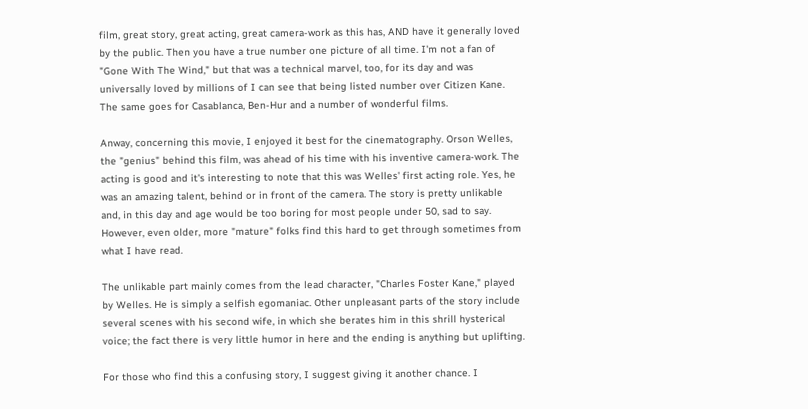film, great story, great acting, great camera-work as this has, AND have it generally loved by the public. Then you have a true number one picture of all time. I'm not a fan of "Gone With The Wind," but that was a technical marvel, too, for its day and was universally loved by millions of I can see that being listed number over Citizen Kane. The same goes for Casablanca, Ben-Hur and a number of wonderful films.

Anway, concerning this movie, I enjoyed it best for the cinematography. Orson Welles, the "genius" behind this film, was ahead of his time with his inventive camera-work. The acting is good and it's interesting to note that this was Welles' first acting role. Yes, he was an amazing talent, behind or in front of the camera. The story is pretty unlikable and, in this day and age would be too boring for most people under 50, sad to say. However, even older, more "mature" folks find this hard to get through sometimes from what I have read.

The unlikable part mainly comes from the lead character, "Charles Foster Kane," played by Welles. He is simply a selfish egomaniac. Other unpleasant parts of the story include several scenes with his second wife, in which she berates him in this shrill hysterical voice; the fact there is very little humor in here and the ending is anything but uplifting.

For those who find this a confusing story, I suggest giving it another chance. I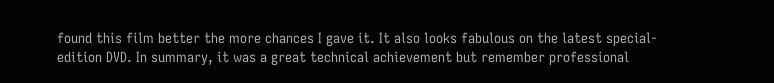found this film better the more chances I gave it. It also looks fabulous on the latest special-edition DVD. In summary, it was a great technical achievement but remember professional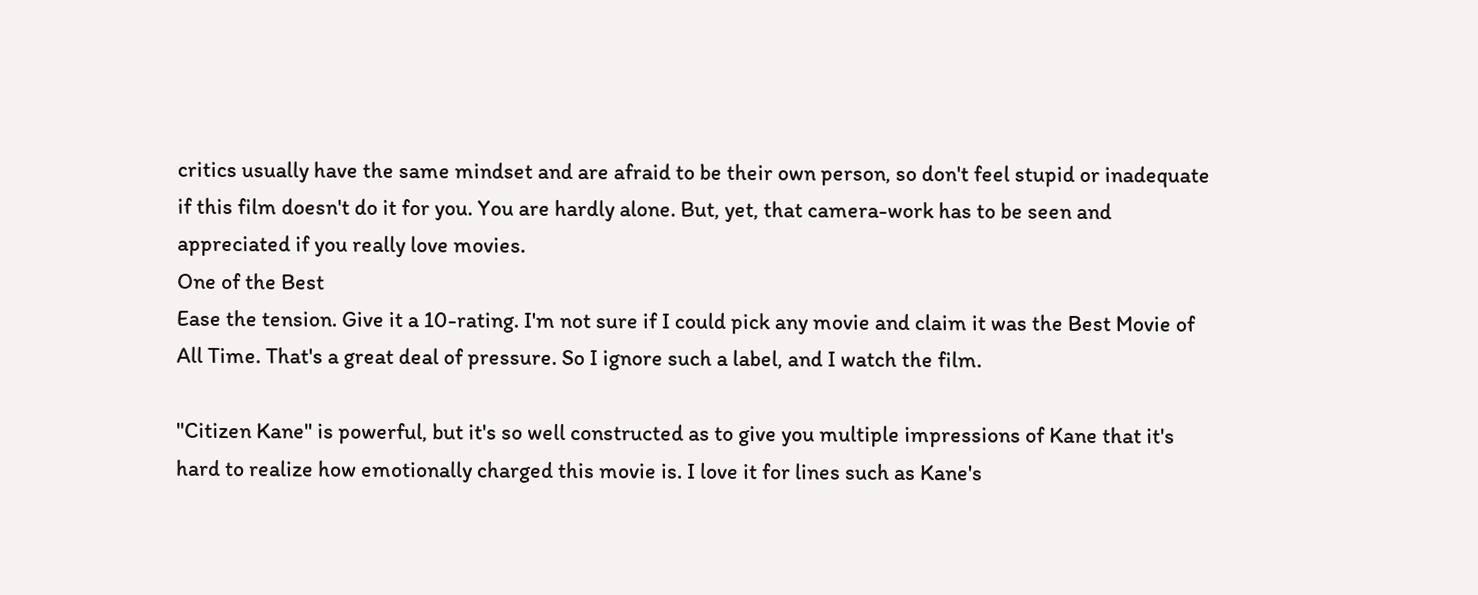critics usually have the same mindset and are afraid to be their own person, so don't feel stupid or inadequate if this film doesn't do it for you. You are hardly alone. But, yet, that camera-work has to be seen and appreciated if you really love movies.
One of the Best
Ease the tension. Give it a 10-rating. I'm not sure if I could pick any movie and claim it was the Best Movie of All Time. That's a great deal of pressure. So I ignore such a label, and I watch the film.

"Citizen Kane" is powerful, but it's so well constructed as to give you multiple impressions of Kane that it's hard to realize how emotionally charged this movie is. I love it for lines such as Kane's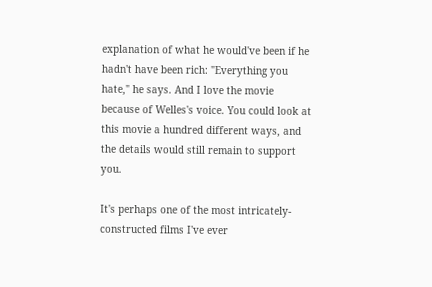explanation of what he would've been if he hadn't have been rich: "Everything you hate," he says. And I love the movie because of Welles's voice. You could look at this movie a hundred different ways, and the details would still remain to support you.

It's perhaps one of the most intricately-constructed films I've ever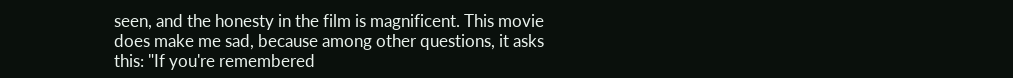seen, and the honesty in the film is magnificent. This movie does make me sad, because among other questions, it asks this: "If you're remembered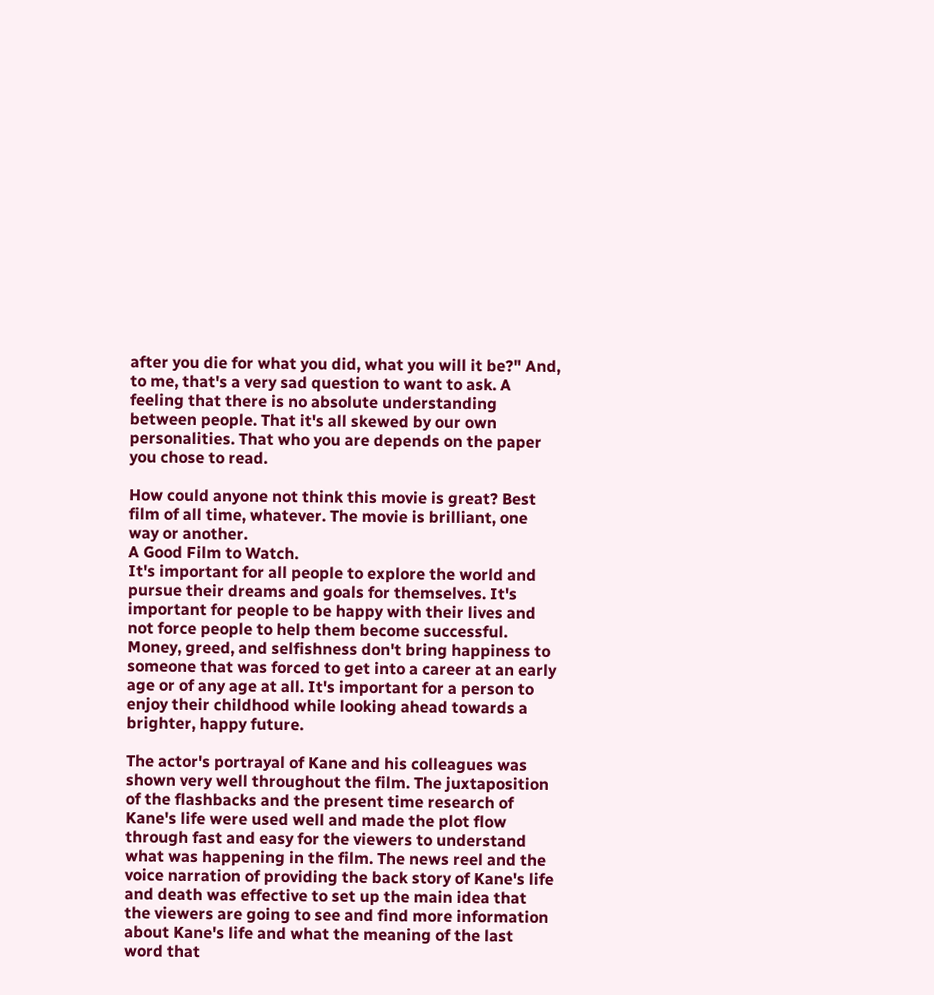after you die for what you did, what you will it be?" And, to me, that's a very sad question to want to ask. A feeling that there is no absolute understanding between people. That it's all skewed by our own personalities. That who you are depends on the paper you chose to read.

How could anyone not think this movie is great? Best film of all time, whatever. The movie is brilliant, one way or another.
A Good Film to Watch.
It's important for all people to explore the world and pursue their dreams and goals for themselves. It's important for people to be happy with their lives and not force people to help them become successful. Money, greed, and selfishness don't bring happiness to someone that was forced to get into a career at an early age or of any age at all. It's important for a person to enjoy their childhood while looking ahead towards a brighter, happy future.

The actor's portrayal of Kane and his colleagues was shown very well throughout the film. The juxtaposition of the flashbacks and the present time research of Kane's life were used well and made the plot flow through fast and easy for the viewers to understand what was happening in the film. The news reel and the voice narration of providing the back story of Kane's life and death was effective to set up the main idea that the viewers are going to see and find more information about Kane's life and what the meaning of the last word that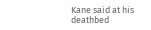Kane said at his deathbed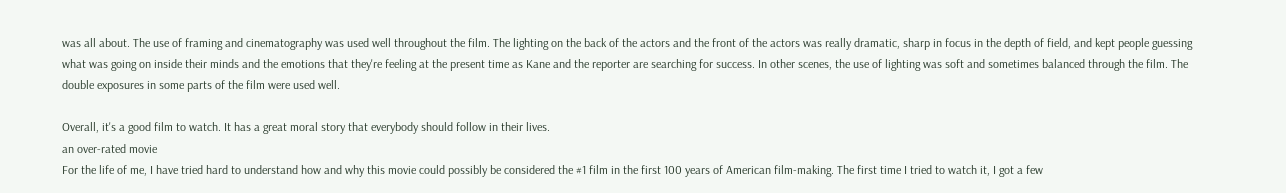was all about. The use of framing and cinematography was used well throughout the film. The lighting on the back of the actors and the front of the actors was really dramatic, sharp in focus in the depth of field, and kept people guessing what was going on inside their minds and the emotions that they're feeling at the present time as Kane and the reporter are searching for success. In other scenes, the use of lighting was soft and sometimes balanced through the film. The double exposures in some parts of the film were used well.

Overall, it's a good film to watch. It has a great moral story that everybody should follow in their lives.
an over-rated movie
For the life of me, I have tried hard to understand how and why this movie could possibly be considered the #1 film in the first 100 years of American film-making. The first time I tried to watch it, I got a few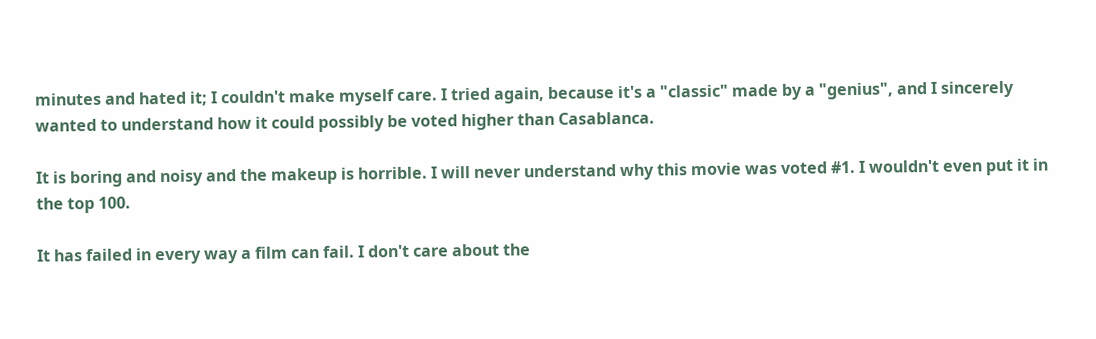minutes and hated it; I couldn't make myself care. I tried again, because it's a "classic" made by a "genius", and I sincerely wanted to understand how it could possibly be voted higher than Casablanca.

It is boring and noisy and the makeup is horrible. I will never understand why this movie was voted #1. I wouldn't even put it in the top 100.

It has failed in every way a film can fail. I don't care about the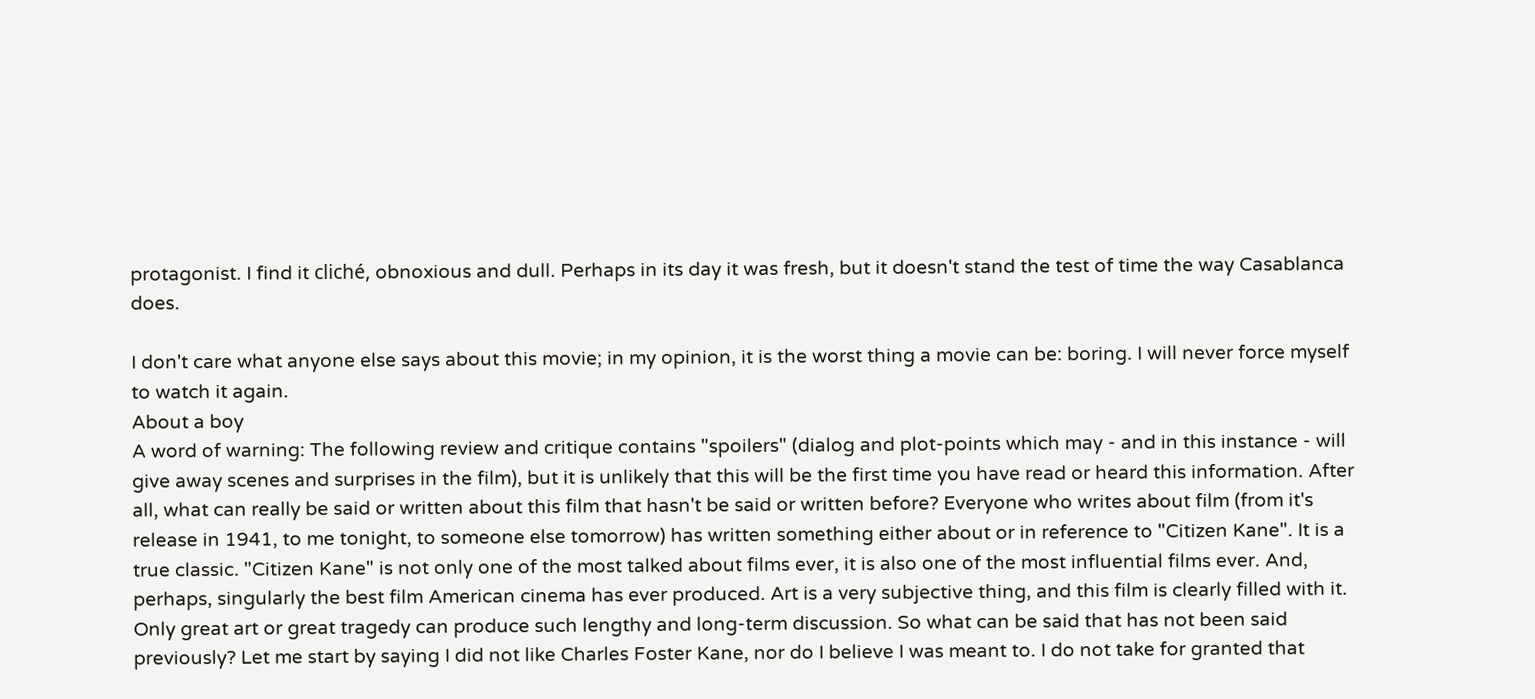protagonist. I find it cliché, obnoxious and dull. Perhaps in its day it was fresh, but it doesn't stand the test of time the way Casablanca does.

I don't care what anyone else says about this movie; in my opinion, it is the worst thing a movie can be: boring. I will never force myself to watch it again.
About a boy
A word of warning: The following review and critique contains "spoilers" (dialog and plot-points which may - and in this instance - will give away scenes and surprises in the film), but it is unlikely that this will be the first time you have read or heard this information. After all, what can really be said or written about this film that hasn't be said or written before? Everyone who writes about film (from it's release in 1941, to me tonight, to someone else tomorrow) has written something either about or in reference to "Citizen Kane". It is a true classic. "Citizen Kane" is not only one of the most talked about films ever, it is also one of the most influential films ever. And, perhaps, singularly the best film American cinema has ever produced. Art is a very subjective thing, and this film is clearly filled with it. Only great art or great tragedy can produce such lengthy and long-term discussion. So what can be said that has not been said previously? Let me start by saying I did not like Charles Foster Kane, nor do I believe I was meant to. I do not take for granted that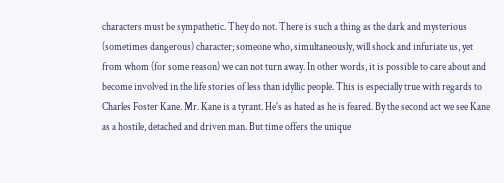characters must be sympathetic. They do not. There is such a thing as the dark and mysterious (sometimes dangerous) character; someone who, simultaneously, will shock and infuriate us, yet from whom (for some reason) we can not turn away. In other words, it is possible to care about and become involved in the life stories of less than idyllic people. This is especially true with regards to Charles Foster Kane. Mr. Kane is a tyrant. He's as hated as he is feared. By the second act we see Kane as a hostile, detached and driven man. But time offers the unique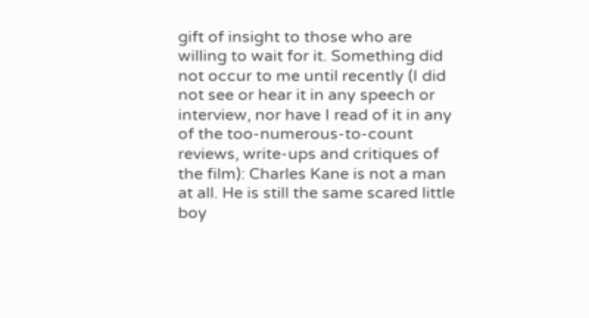gift of insight to those who are willing to wait for it. Something did not occur to me until recently (I did not see or hear it in any speech or interview, nor have I read of it in any of the too-numerous-to-count reviews, write-ups and critiques of the film): Charles Kane is not a man at all. He is still the same scared little boy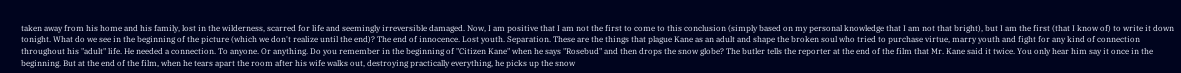taken away from his home and his family, lost in the wilderness, scarred for life and seemingly irreversible damaged. Now, I am positive that I am not the first to come to this conclusion (simply based on my personal knowledge that I am not that bright), but I am the first (that I know of) to write it down tonight. What do we see in the beginning of the picture (which we don't realize until the end)? The end of innocence. Lost youth. Separation. These are the things that plague Kane as an adult and shape the broken soul who tried to purchase virtue, marry youth and fight for any kind of connection throughout his "adult" life. He needed a connection. To anyone. Or anything. Do you remember in the beginning of "Citizen Kane" when he says "Rosebud" and then drops the snow globe? The butler tells the reporter at the end of the film that Mr. Kane said it twice. You only hear him say it once in the beginning. But at the end of the film, when he tears apart the room after his wife walks out, destroying practically everything, he picks up the snow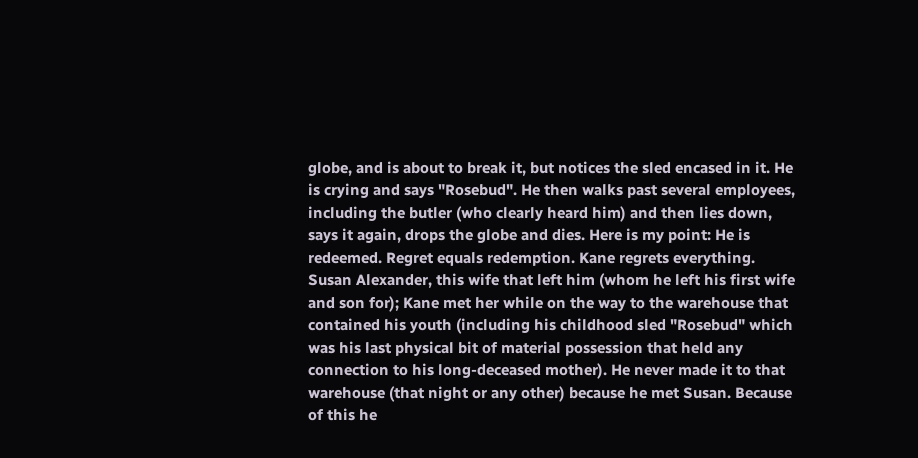globe, and is about to break it, but notices the sled encased in it. He is crying and says "Rosebud". He then walks past several employees, including the butler (who clearly heard him) and then lies down, says it again, drops the globe and dies. Here is my point: He is redeemed. Regret equals redemption. Kane regrets everything. Susan Alexander, this wife that left him (whom he left his first wife and son for); Kane met her while on the way to the warehouse that contained his youth (including his childhood sled "Rosebud" which was his last physical bit of material possession that held any connection to his long-deceased mother). He never made it to that warehouse (that night or any other) because he met Susan. Because of this he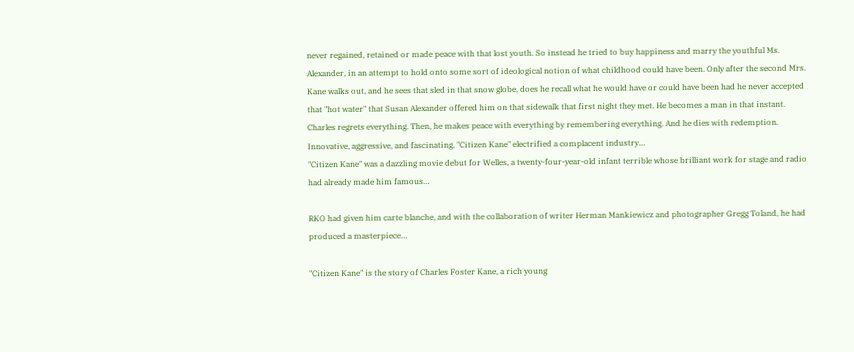never regained, retained or made peace with that lost youth. So instead he tried to buy happiness and marry the youthful Ms. Alexander, in an attempt to hold onto some sort of ideological notion of what childhood could have been. Only after the second Mrs. Kane walks out, and he sees that sled in that snow globe, does he recall what he would have or could have been had he never accepted that "hot water" that Susan Alexander offered him on that sidewalk that first night they met. He becomes a man in that instant. Charles regrets everything. Then, he makes peace with everything by remembering everything. And he dies with redemption.
Innovative, aggressive, and fascinating, "Citizen Kane" electrified a complacent industry…
"Citizen Kane" was a dazzling movie debut for Welles, a twenty-four-year-old infant terrible whose brilliant work for stage and radio had already made him famous…

RKO had given him carte blanche, and with the collaboration of writer Herman Mankiewicz and photographer Gregg Toland, he had produced a masterpiece…

"Citizen Kane" is the story of Charles Foster Kane, a rich young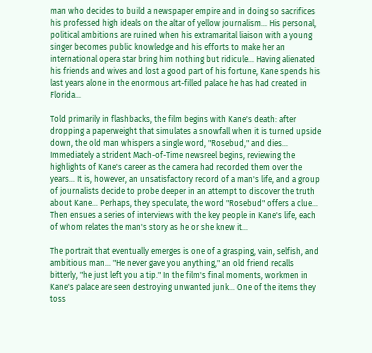man who decides to build a newspaper empire and in doing so sacrifices his professed high ideals on the altar of yellow journalism… His personal, political ambitions are ruined when his extramarital liaison with a young singer becomes public knowledge and his efforts to make her an international opera star bring him nothing but ridicule… Having alienated his friends and wives and lost a good part of his fortune, Kane spends his last years alone in the enormous art-filled palace he has had created in Florida…

Told primarily in flashbacks, the film begins with Kane's death: after dropping a paperweight that simulates a snowfall when it is turned upside down, the old man whispers a single word, "Rosebud," and dies… Immediately a strident Mach-of-Time newsreel begins, reviewing the highlights of Kane's career as the camera had recorded them over the years… It is, however, an unsatisfactory record of a man's life, and a group of journalists decide to probe deeper in an attempt to discover the truth about Kane… Perhaps, they speculate, the word "Rosebud" offers a clue... Then ensues a series of interviews with the key people in Kane's life, each of whom relates the man's story as he or she knew it...

The portrait that eventually emerges is one of a grasping, vain, selfish, and ambitious man... "He never gave you anything," an old friend recalls bitterly, "he just left you a tip." In the film's final moments, workmen in Kane's palace are seen destroying unwanted junk… One of the items they toss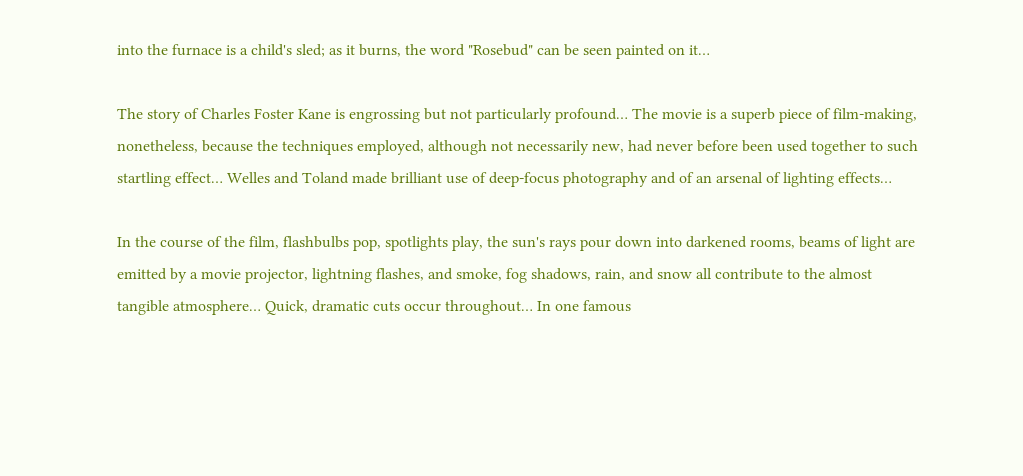into the furnace is a child's sled; as it burns, the word "Rosebud" can be seen painted on it…

The story of Charles Foster Kane is engrossing but not particularly profound… The movie is a superb piece of film-making, nonetheless, because the techniques employed, although not necessarily new, had never before been used together to such startling effect… Welles and Toland made brilliant use of deep-focus photography and of an arsenal of lighting effects…

In the course of the film, flashbulbs pop, spotlights play, the sun's rays pour down into darkened rooms, beams of light are emitted by a movie projector, lightning flashes, and smoke, fog shadows, rain, and snow all contribute to the almost tangible atmosphere… Quick, dramatic cuts occur throughout… In one famous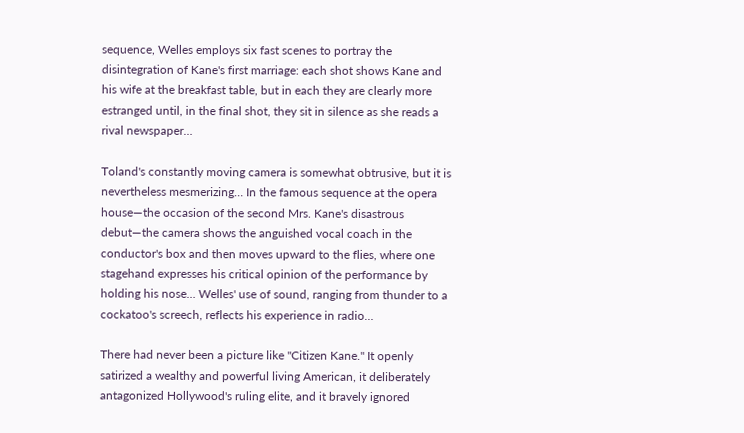sequence, Welles employs six fast scenes to portray the disintegration of Kane's first marriage: each shot shows Kane and his wife at the breakfast table, but in each they are clearly more estranged until, in the final shot, they sit in silence as she reads a rival newspaper…

Toland's constantly moving camera is somewhat obtrusive, but it is nevertheless mesmerizing… In the famous sequence at the opera house—the occasion of the second Mrs. Kane's disastrous debut—the camera shows the anguished vocal coach in the conductor's box and then moves upward to the flies, where one stagehand expresses his critical opinion of the performance by holding his nose… Welles' use of sound, ranging from thunder to a cockatoo's screech, reflects his experience in radio…

There had never been a picture like "Citizen Kane." It openly satirized a wealthy and powerful living American, it deliberately antagonized Hollywood's ruling elite, and it bravely ignored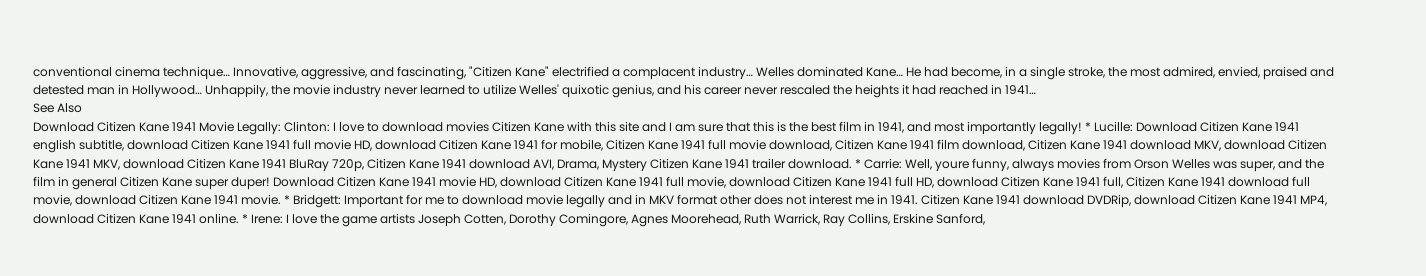conventional cinema technique… Innovative, aggressive, and fascinating, "Citizen Kane" electrified a complacent industry… Welles dominated Kane… He had become, in a single stroke, the most admired, envied, praised and detested man in Hollywood… Unhappily, the movie industry never learned to utilize Welles' quixotic genius, and his career never rescaled the heights it had reached in 1941…
See Also
Download Citizen Kane 1941 Movie Legally: Clinton: I love to download movies Citizen Kane with this site and I am sure that this is the best film in 1941, and most importantly legally! * Lucille: Download Citizen Kane 1941 english subtitle, download Citizen Kane 1941 full movie HD, download Citizen Kane 1941 for mobile, Citizen Kane 1941 full movie download, Citizen Kane 1941 film download, Citizen Kane 1941 download MKV, download Citizen Kane 1941 MKV, download Citizen Kane 1941 BluRay 720p, Citizen Kane 1941 download AVI, Drama, Mystery Citizen Kane 1941 trailer download. * Carrie: Well, youre funny, always movies from Orson Welles was super, and the film in general Citizen Kane super duper! Download Citizen Kane 1941 movie HD, download Citizen Kane 1941 full movie, download Citizen Kane 1941 full HD, download Citizen Kane 1941 full, Citizen Kane 1941 download full movie, download Citizen Kane 1941 movie. * Bridgett: Important for me to download movie legally and in MKV format other does not interest me in 1941. Citizen Kane 1941 download DVDRip, download Citizen Kane 1941 MP4, download Citizen Kane 1941 online. * Irene: I love the game artists Joseph Cotten, Dorothy Comingore, Agnes Moorehead, Ruth Warrick, Ray Collins, Erskine Sanford,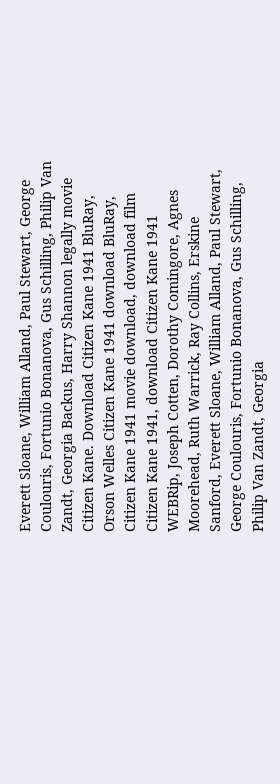Everett Sloane, William Alland, Paul Stewart, George Coulouris, Fortunio Bonanova, Gus Schilling, Philip Van Zandt, Georgia Backus, Harry Shannon legally movie Citizen Kane. Download Citizen Kane 1941 BluRay, Orson Welles Citizen Kane 1941 download BluRay, Citizen Kane 1941 movie download, download film Citizen Kane 1941, download Citizen Kane 1941 WEBRip, Joseph Cotten, Dorothy Comingore, Agnes Moorehead, Ruth Warrick, Ray Collins, Erskine Sanford, Everett Sloane, William Alland, Paul Stewart, George Coulouris, Fortunio Bonanova, Gus Schilling, Philip Van Zandt, Georgia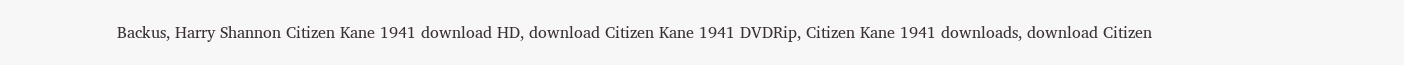Backus, Harry Shannon Citizen Kane 1941 download HD, download Citizen Kane 1941 DVDRip, Citizen Kane 1941 downloads, download Citizen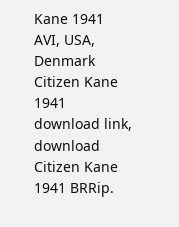Kane 1941 AVI, USA, Denmark Citizen Kane 1941 download link, download Citizen Kane 1941 BRRip.